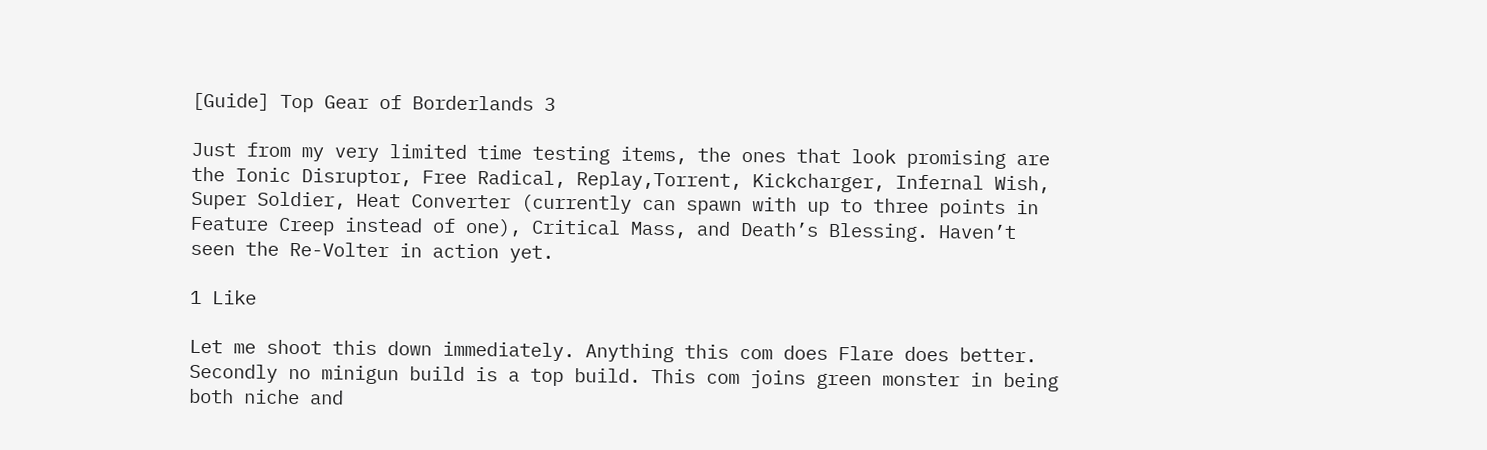[Guide] Top Gear of Borderlands 3

Just from my very limited time testing items, the ones that look promising are the Ionic Disruptor, Free Radical, Replay,Torrent, Kickcharger, Infernal Wish, Super Soldier, Heat Converter (currently can spawn with up to three points in Feature Creep instead of one), Critical Mass, and Death’s Blessing. Haven’t seen the Re-Volter in action yet.

1 Like

Let me shoot this down immediately. Anything this com does Flare does better. Secondly no minigun build is a top build. This com joins green monster in being both niche and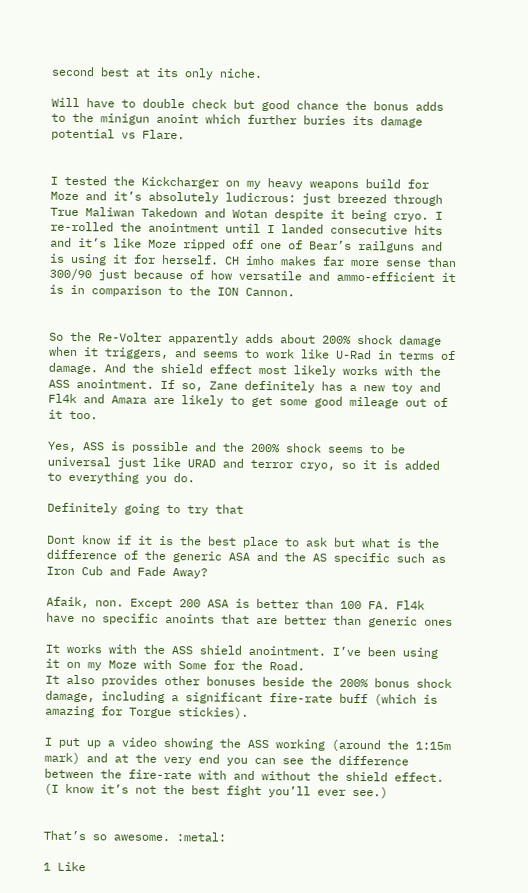second best at its only niche.

Will have to double check but good chance the bonus adds to the minigun anoint which further buries its damage potential vs Flare.


I tested the Kickcharger on my heavy weapons build for Moze and it’s absolutely ludicrous: just breezed through True Maliwan Takedown and Wotan despite it being cryo. I re-rolled the anointment until I landed consecutive hits and it’s like Moze ripped off one of Bear’s railguns and is using it for herself. CH imho makes far more sense than 300/90 just because of how versatile and ammo-efficient it is in comparison to the ION Cannon.


So the Re-Volter apparently adds about 200% shock damage when it triggers, and seems to work like U-Rad in terms of damage. And the shield effect most likely works with the ASS anointment. If so, Zane definitely has a new toy and Fl4k and Amara are likely to get some good mileage out of it too.

Yes, ASS is possible and the 200% shock seems to be universal just like URAD and terror cryo, so it is added to everything you do.

Definitely going to try that

Dont know if it is the best place to ask but what is the difference of the generic ASA and the AS specific such as Iron Cub and Fade Away?

Afaik, non. Except 200 ASA is better than 100 FA. Fl4k have no specific anoints that are better than generic ones

It works with the ASS shield anointment. I’ve been using it on my Moze with Some for the Road.
It also provides other bonuses beside the 200% bonus shock damage, including a significant fire-rate buff (which is amazing for Torgue stickies).

I put up a video showing the ASS working (around the 1:15m mark) and at the very end you can see the difference between the fire-rate with and without the shield effect. (I know it’s not the best fight you’ll ever see.)


That’s so awesome. :metal:

1 Like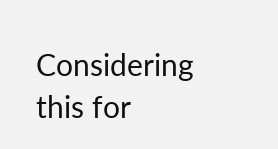Considering this for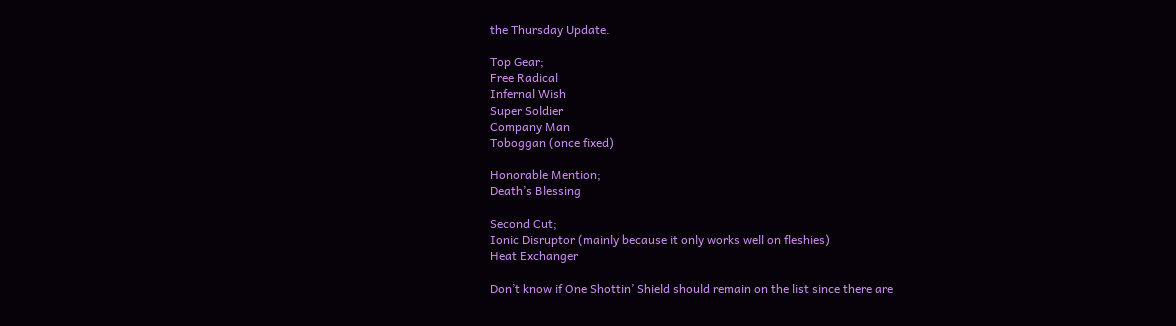the Thursday Update.

Top Gear;
Free Radical
Infernal Wish
Super Soldier
Company Man
Toboggan (once fixed)

Honorable Mention;
Death’s Blessing

Second Cut;
Ionic Disruptor (mainly because it only works well on fleshies)
Heat Exchanger

Don’t know if One Shottin’ Shield should remain on the list since there are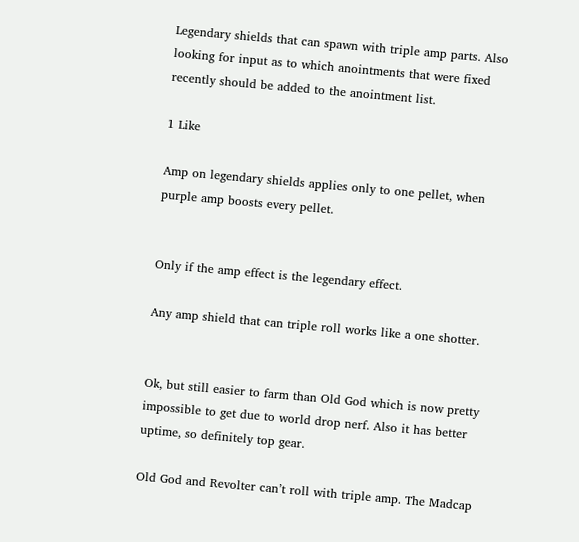Legendary shields that can spawn with triple amp parts. Also looking for input as to which anointments that were fixed recently should be added to the anointment list.

1 Like

Amp on legendary shields applies only to one pellet, when purple amp boosts every pellet.


Only if the amp effect is the legendary effect.

Any amp shield that can triple roll works like a one shotter.


Ok, but still easier to farm than Old God which is now pretty impossible to get due to world drop nerf. Also it has better uptime, so definitely top gear.

Old God and Revolter can’t roll with triple amp. The Madcap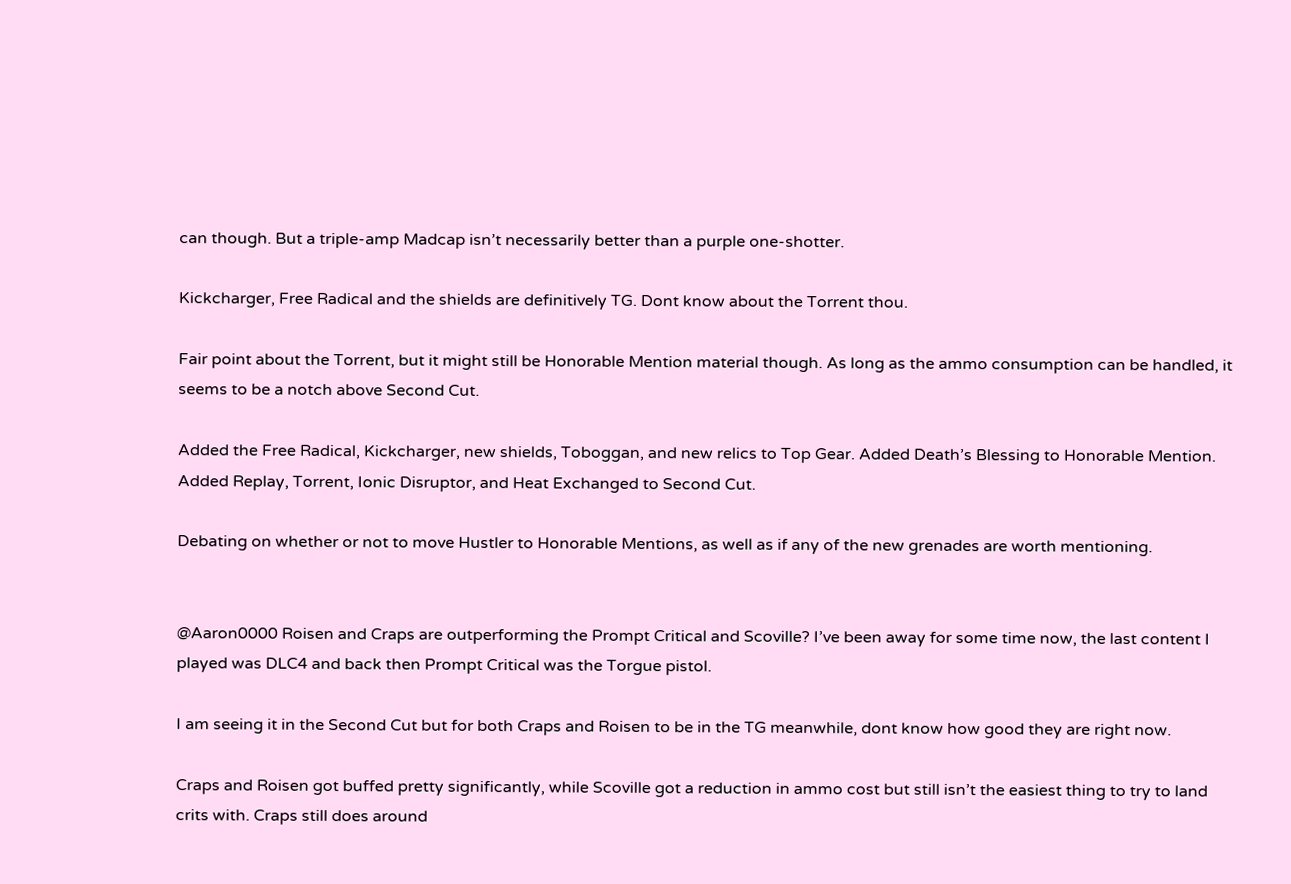can though. But a triple-amp Madcap isn’t necessarily better than a purple one-shotter.

Kickcharger, Free Radical and the shields are definitively TG. Dont know about the Torrent thou.

Fair point about the Torrent, but it might still be Honorable Mention material though. As long as the ammo consumption can be handled, it seems to be a notch above Second Cut.

Added the Free Radical, Kickcharger, new shields, Toboggan, and new relics to Top Gear. Added Death’s Blessing to Honorable Mention. Added Replay, Torrent, Ionic Disruptor, and Heat Exchanged to Second Cut.

Debating on whether or not to move Hustler to Honorable Mentions, as well as if any of the new grenades are worth mentioning.


@Aaron0000 Roisen and Craps are outperforming the Prompt Critical and Scoville? I’ve been away for some time now, the last content I played was DLC4 and back then Prompt Critical was the Torgue pistol.

I am seeing it in the Second Cut but for both Craps and Roisen to be in the TG meanwhile, dont know how good they are right now.

Craps and Roisen got buffed pretty significantly, while Scoville got a reduction in ammo cost but still isn’t the easiest thing to try to land crits with. Craps still does around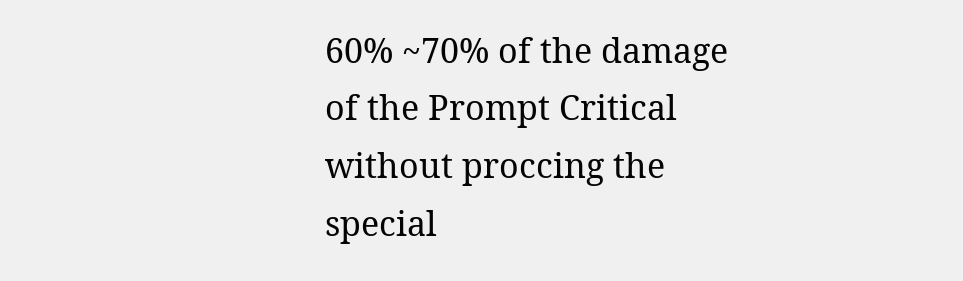60% ~70% of the damage of the Prompt Critical without proccing the special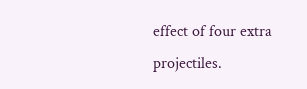effect of four extra projectiles.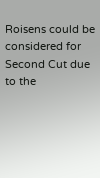Roisens could be considered for Second Cut due to the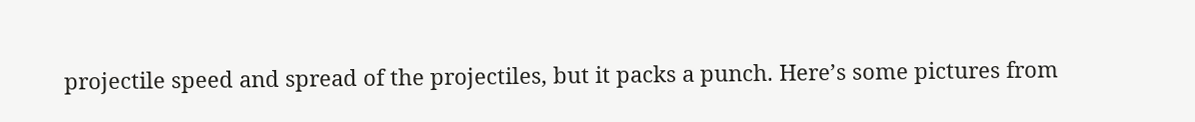projectile speed and spread of the projectiles, but it packs a punch. Here’s some pictures from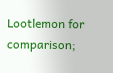Lootlemon for comparison;